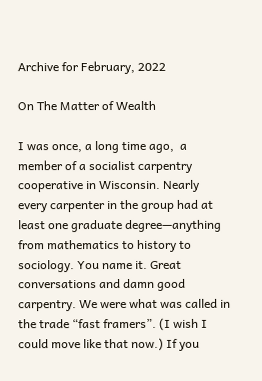Archive for February, 2022

On The Matter of Wealth

I was once, a long time ago,  a member of a socialist carpentry cooperative in Wisconsin. Nearly every carpenter in the group had at least one graduate degree—anything from mathematics to history to sociology. You name it. Great conversations and damn good carpentry. We were what was called in the trade “fast framers”. (I wish I could move like that now.) If you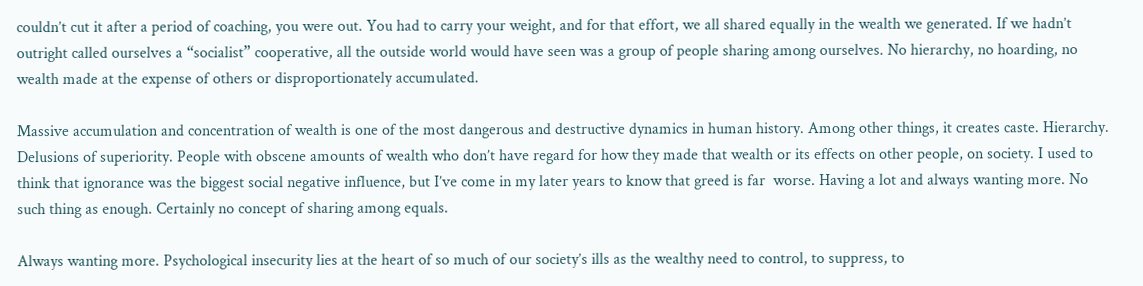couldn’t cut it after a period of coaching, you were out. You had to carry your weight, and for that effort, we all shared equally in the wealth we generated. If we hadn’t outright called ourselves a “socialist” cooperative, all the outside world would have seen was a group of people sharing among ourselves. No hierarchy, no hoarding, no wealth made at the expense of others or disproportionately accumulated.

Massive accumulation and concentration of wealth is one of the most dangerous and destructive dynamics in human history. Among other things, it creates caste. Hierarchy. Delusions of superiority. People with obscene amounts of wealth who don’t have regard for how they made that wealth or its effects on other people, on society. I used to think that ignorance was the biggest social negative influence, but I’ve come in my later years to know that greed is far  worse. Having a lot and always wanting more. No such thing as enough. Certainly no concept of sharing among equals.

Always wanting more. Psychological insecurity lies at the heart of so much of our society’s ills as the wealthy need to control, to suppress, to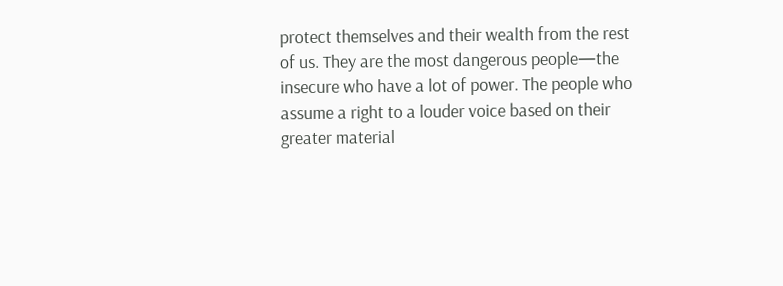protect themselves and their wealth from the rest of us. They are the most dangerous people—the insecure who have a lot of power. The people who assume a right to a louder voice based on their greater material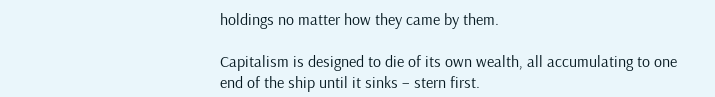holdings no matter how they came by them.

Capitalism is designed to die of its own wealth, all accumulating to one end of the ship until it sinks – stern first.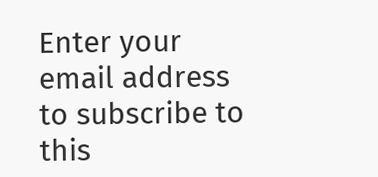Enter your email address to subscribe to this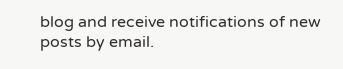blog and receive notifications of new posts by email.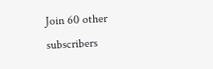Join 60 other subscribers